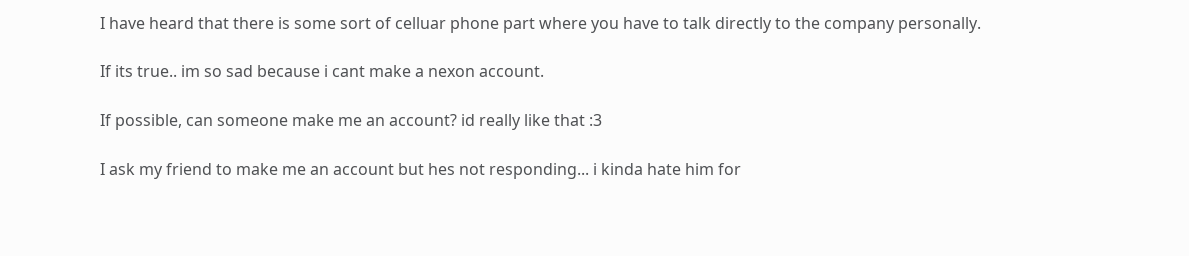I have heard that there is some sort of celluar phone part where you have to talk directly to the company personally.

If its true.. im so sad because i cant make a nexon account.

If possible, can someone make me an account? id really like that :3

I ask my friend to make me an account but hes not responding... i kinda hate him for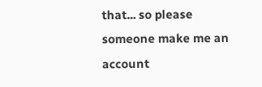that... so please someone make me an account